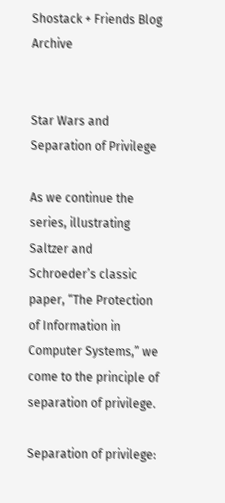Shostack + Friends Blog Archive


Star Wars and Separation of Privilege

As we continue the series, illustrating Saltzer and Schroeder’s classic paper, “The Protection of Information in Computer Systems,” we come to the principle of separation of privilege.

Separation of privilege: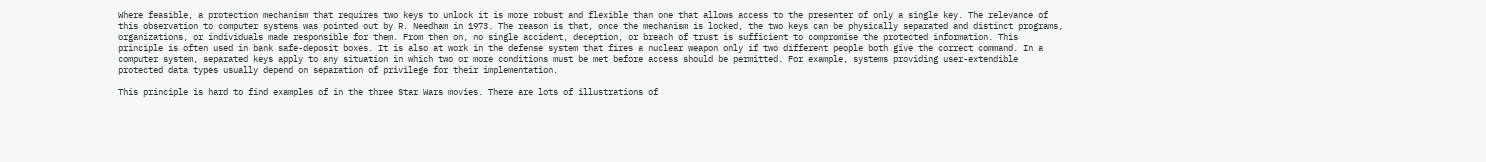Where feasible, a protection mechanism that requires two keys to unlock it is more robust and flexible than one that allows access to the presenter of only a single key. The relevance of this observation to computer systems was pointed out by R. Needham in 1973. The reason is that, once the mechanism is locked, the two keys can be physically separated and distinct programs, organizations, or individuals made responsible for them. From then on, no single accident, deception, or breach of trust is sufficient to compromise the protected information. This principle is often used in bank safe-deposit boxes. It is also at work in the defense system that fires a nuclear weapon only if two different people both give the correct command. In a computer system, separated keys apply to any situation in which two or more conditions must be met before access should be permitted. For example, systems providing user-extendible protected data types usually depend on separation of privilege for their implementation.

This principle is hard to find examples of in the three Star Wars movies. There are lots of illustrations of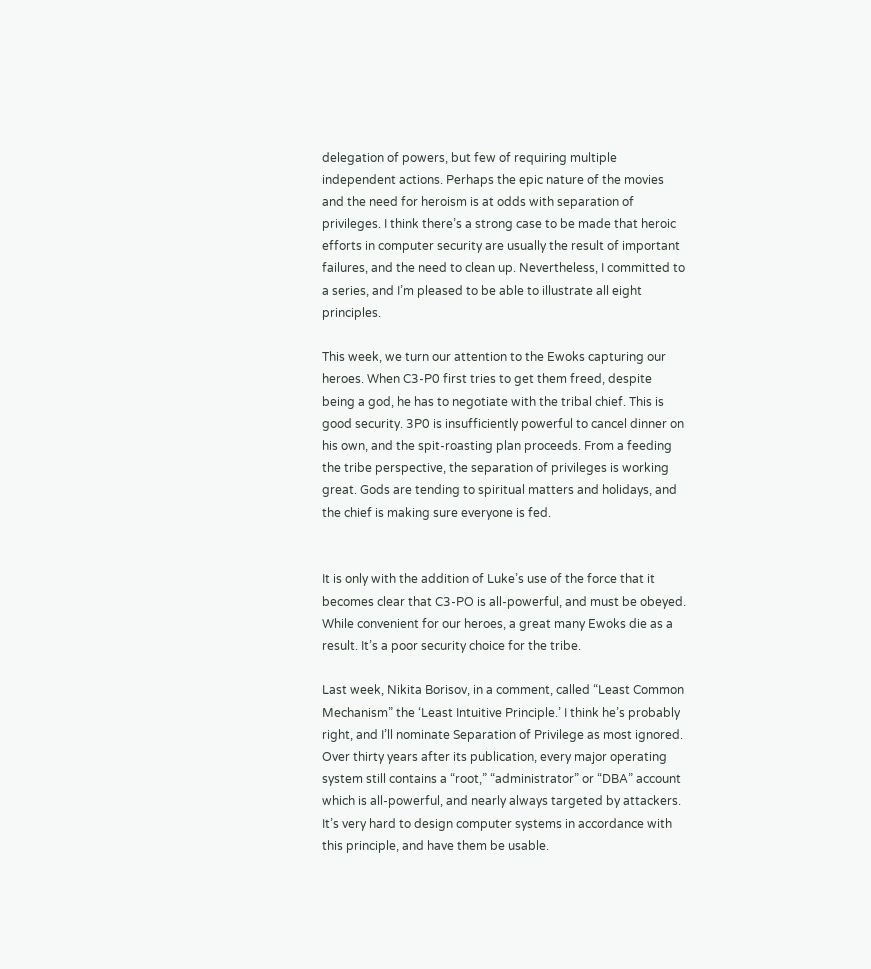delegation of powers, but few of requiring multiple independent actions. Perhaps the epic nature of the movies and the need for heroism is at odds with separation of privileges. I think there’s a strong case to be made that heroic efforts in computer security are usually the result of important failures, and the need to clean up. Nevertheless, I committed to a series, and I’m pleased to be able to illustrate all eight principles.

This week, we turn our attention to the Ewoks capturing our heroes. When C3-P0 first tries to get them freed, despite being a god, he has to negotiate with the tribal chief. This is good security. 3P0 is insufficiently powerful to cancel dinner on his own, and the spit-roasting plan proceeds. From a feeding the tribe perspective, the separation of privileges is working great. Gods are tending to spiritual matters and holidays, and the chief is making sure everyone is fed.


It is only with the addition of Luke’s use of the force that it becomes clear that C3-PO is all-powerful, and must be obeyed. While convenient for our heroes, a great many Ewoks die as a result. It’s a poor security choice for the tribe.

Last week, Nikita Borisov, in a comment, called “Least Common Mechanism” the ‘Least Intuitive Principle.’ I think he’s probably right, and I’ll nominate Separation of Privilege as most ignored. Over thirty years after its publication, every major operating system still contains a “root,” “administrator” or “DBA” account which is all-powerful, and nearly always targeted by attackers. It’s very hard to design computer systems in accordance with this principle, and have them be usable.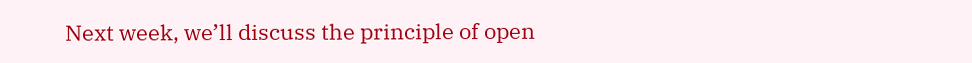Next week, we’ll discuss the principle of open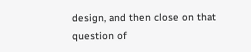design, and then close on that question of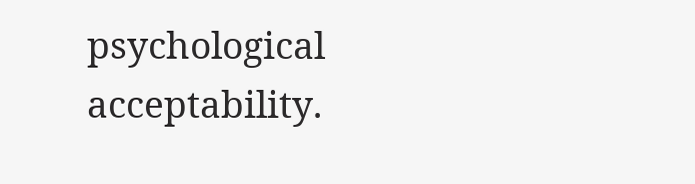psychological acceptability.